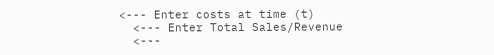<--- Enter costs at time (t)
  <--- Enter Total Sales/Revenue
  <---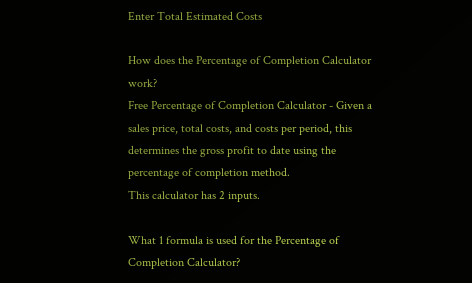Enter Total Estimated Costs

How does the Percentage of Completion Calculator work?
Free Percentage of Completion Calculator - Given a sales price, total costs, and costs per period, this determines the gross profit to date using the percentage of completion method.
This calculator has 2 inputs.

What 1 formula is used for the Percentage of Completion Calculator?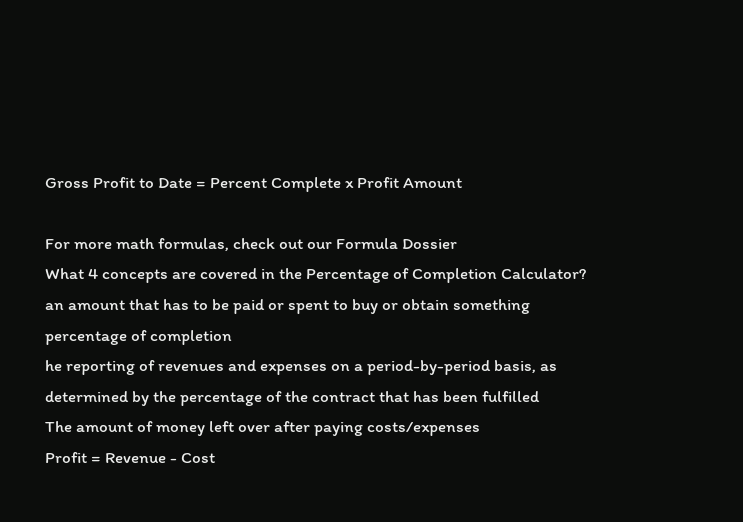Gross Profit to Date = Percent Complete x Profit Amount

For more math formulas, check out our Formula Dossier
What 4 concepts are covered in the Percentage of Completion Calculator?
an amount that has to be paid or spent to buy or obtain something
percentage of completion
he reporting of revenues and expenses on a period-by-period basis, as determined by the percentage of the contract that has been fulfilled
The amount of money left over after paying costs/expenses
Profit = Revenue - Cost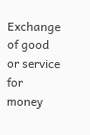Exchange of good or service for money